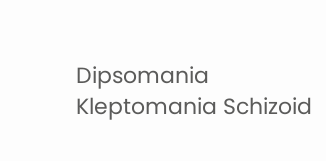Dipsomania Kleptomania Schizoid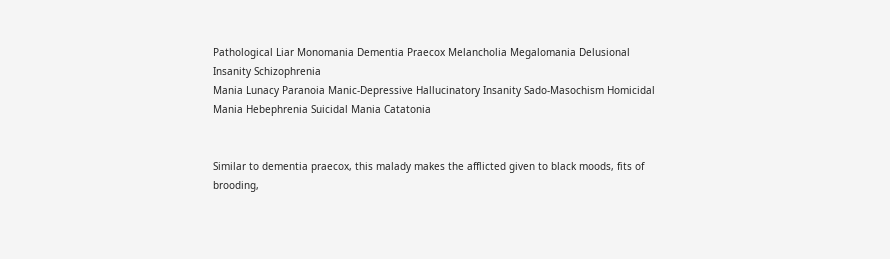Pathological Liar Monomania Dementia Praecox Melancholia Megalomania Delusional Insanity Schizophrenia
Mania Lunacy Paranoia Manic-Depressive Hallucinatory Insanity Sado-Masochism Homicidal Mania Hebephrenia Suicidal Mania Catatonia


Similar to dementia praecox, this malady makes the afflicted given to black moods, fits of brooding,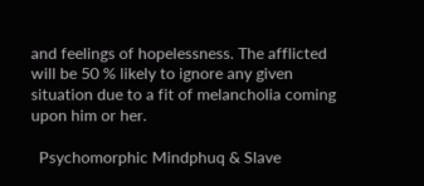and feelings of hopelessness. The afflicted will be 50 % likely to ignore any given situation due to a fit of melancholia coming upon him or her.

  Psychomorphic Mindphuq & Slave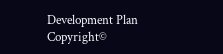Development Plan Copyright©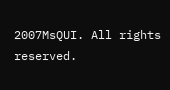2007MsQUI. All rights reserved.